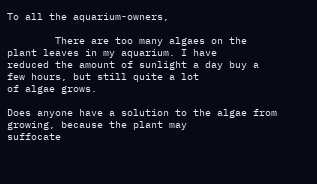To all the aquarium-owners,

        There are too many algaes on the plant leaves in my aquarium. I have
reduced the amount of sunlight a day buy a few hours, but still quite a lot
of algae grows.

Does anyone have a solution to the algae from growing, because the plant may
suffocate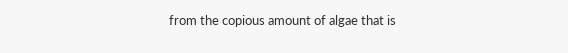from the copious amount of algae that is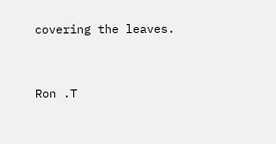covering the leaves.


Ron .T